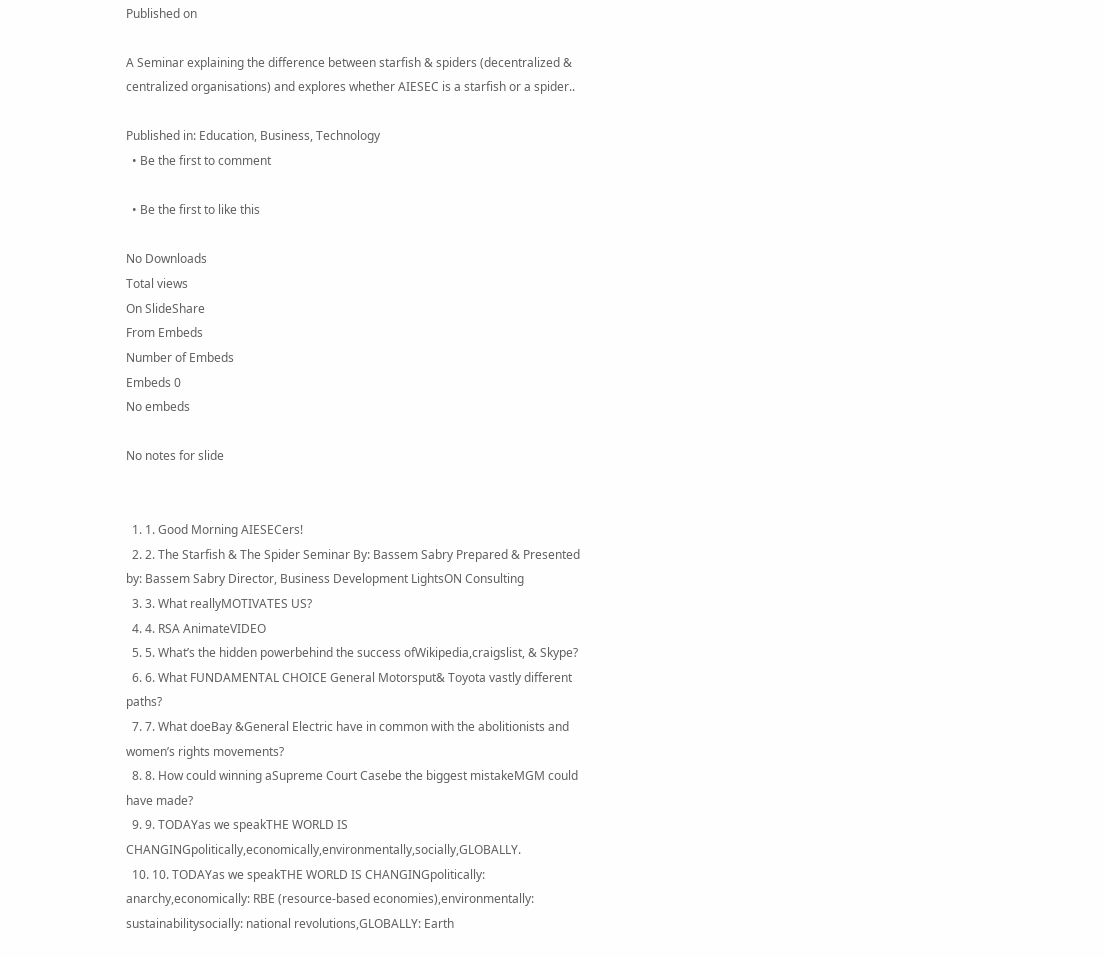Published on

A Seminar explaining the difference between starfish & spiders (decentralized & centralized organisations) and explores whether AIESEC is a starfish or a spider..

Published in: Education, Business, Technology
  • Be the first to comment

  • Be the first to like this

No Downloads
Total views
On SlideShare
From Embeds
Number of Embeds
Embeds 0
No embeds

No notes for slide


  1. 1. Good Morning AIESECers!
  2. 2. The Starfish & The Spider Seminar By: Bassem Sabry Prepared & Presented by: Bassem Sabry Director, Business Development LightsON Consulting
  3. 3. What reallyMOTIVATES US?
  4. 4. RSA AnimateVIDEO
  5. 5. What’s the hidden powerbehind the success ofWikipedia,craigslist, & Skype?
  6. 6. What FUNDAMENTAL CHOICE General Motorsput& Toyota vastly different paths?
  7. 7. What doeBay &General Electric have in common with the abolitionists and women’s rights movements?
  8. 8. How could winning aSupreme Court Casebe the biggest mistakeMGM could have made?
  9. 9. TODAYas we speakTHE WORLD IS CHANGINGpolitically,economically,environmentally,socially,GLOBALLY.
  10. 10. TODAYas we speakTHE WORLD IS CHANGINGpolitically: anarchy,economically: RBE (resource-based economies),environmentally: sustainabilitysocially: national revolutions,GLOBALLY: Earth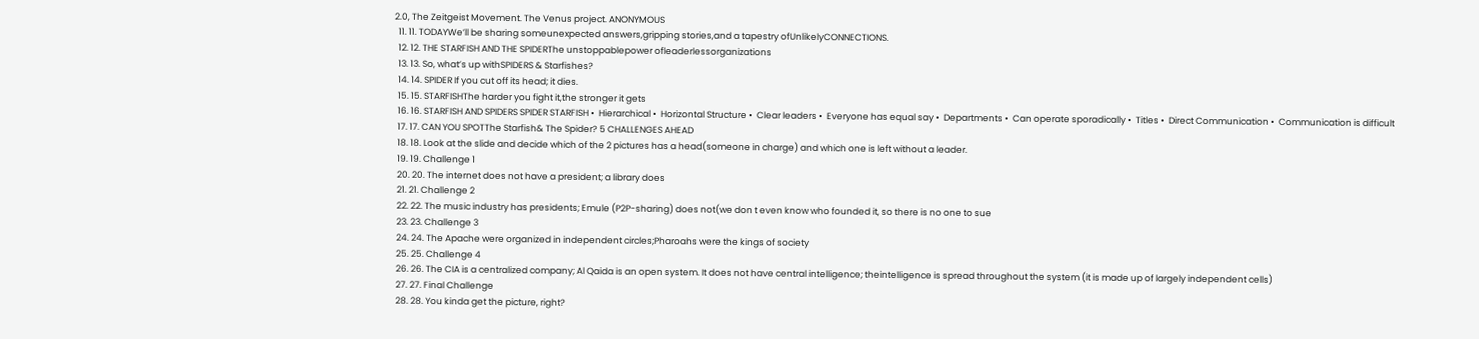2.0, The Zeitgeist Movement. The Venus project. ANONYMOUS
  11. 11. TODAYWe’ll be sharing someunexpected answers,gripping stories,and a tapestry ofUnlikelyCONNECTIONS.
  12. 12. THE STARFISH AND THE SPIDERThe unstoppablepower ofleaderlessorganizations
  13. 13. So, what’s up withSPIDERS & Starfishes?
  14. 14. SPIDER If you cut off its head; it dies.
  15. 15. STARFISHThe harder you fight it,the stronger it gets
  16. 16. STARFISH AND SPIDERS SPIDER STARFISH •  Hierarchical •  Horizontal Structure •  Clear leaders •  Everyone has equal say •  Departments •  Can operate sporadically •  Titles •  Direct Communication •  Communication is difficult
  17. 17. CAN YOU SPOTThe Starfish& The Spider? 5 CHALLENGES AHEAD
  18. 18. Look at the slide and decide which of the 2 pictures has a head(someone in charge) and which one is left without a leader.
  19. 19. Challenge 1
  20. 20. The internet does not have a president; a library does
  21. 21. Challenge 2
  22. 22. The music industry has presidents; Emule (P2P-sharing) does not(we don t even know who founded it, so there is no one to sue
  23. 23. Challenge 3
  24. 24. The Apache were organized in independent circles;Pharoahs were the kings of society
  25. 25. Challenge 4
  26. 26. The CIA is a centralized company; Al Qaida is an open system. It does not have central intelligence; theintelligence is spread throughout the system (it is made up of largely independent cells)
  27. 27. Final Challenge
  28. 28. You kinda get the picture, right?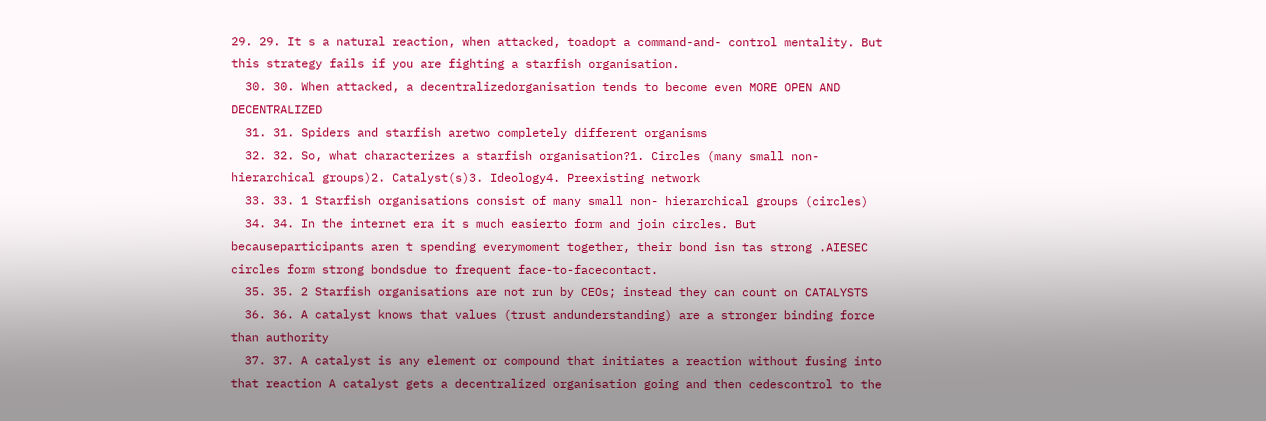29. 29. It s a natural reaction, when attacked, toadopt a command-and- control mentality. But this strategy fails if you are fighting a starfish organisation.
  30. 30. When attacked, a decentralizedorganisation tends to become even MORE OPEN AND DECENTRALIZED
  31. 31. Spiders and starfish aretwo completely different organisms
  32. 32. So, what characterizes a starfish organisation?1. Circles (many small non-hierarchical groups)2. Catalyst(s)3. Ideology4. Preexisting network
  33. 33. 1 Starfish organisations consist of many small non- hierarchical groups (circles)
  34. 34. In the internet era it s much easierto form and join circles. But becauseparticipants aren t spending everymoment together, their bond isn tas strong .AIESEC circles form strong bondsdue to frequent face-to-facecontact.
  35. 35. 2 Starfish organisations are not run by CEOs; instead they can count on CATALYSTS
  36. 36. A catalyst knows that values (trust andunderstanding) are a stronger binding force than authority
  37. 37. A catalyst is any element or compound that initiates a reaction without fusing into that reaction A catalyst gets a decentralized organisation going and then cedescontrol to the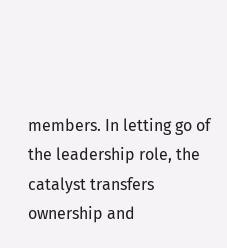members. In letting go of the leadership role, the catalyst transfers ownership and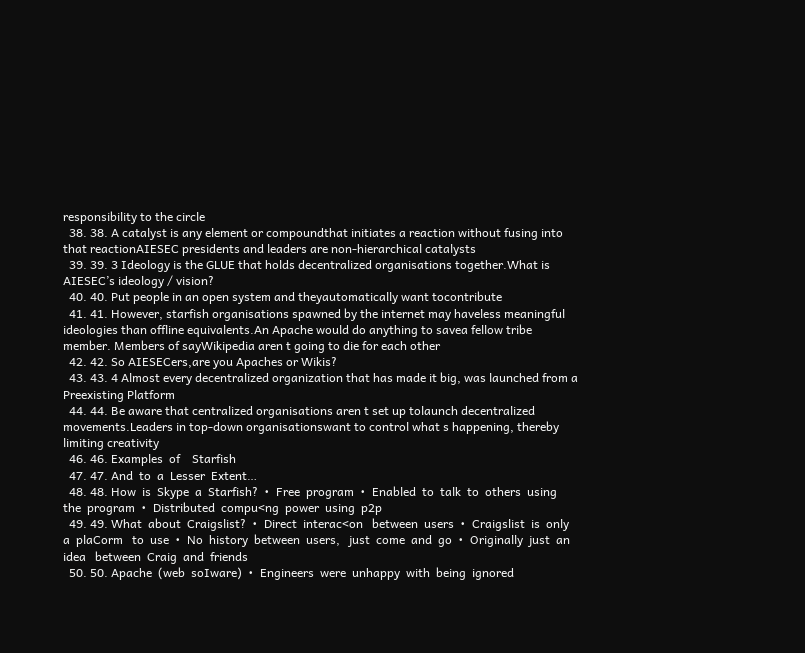responsibility to the circle
  38. 38. A catalyst is any element or compoundthat initiates a reaction without fusing into that reactionAIESEC presidents and leaders are non-hierarchical catalysts
  39. 39. 3 Ideology is the GLUE that holds decentralized organisations together.What is AIESEC’s ideology / vision?
  40. 40. Put people in an open system and theyautomatically want tocontribute
  41. 41. However, starfish organisations spawned by the internet may haveless meaningful ideologies than offline equivalents.An Apache would do anything to savea fellow tribe member. Members of sayWikipedia aren t going to die for each other
  42. 42. So AIESECers,are you Apaches or Wikis?
  43. 43. 4 Almost every decentralized organization that has made it big, was launched from a Preexisting Platform
  44. 44. Be aware that centralized organisations aren t set up tolaunch decentralized movements.Leaders in top-down organisationswant to control what s happening, thereby limiting creativity
  46. 46. Examples  of    Starfish
  47. 47. And  to  a  Lesser  Extent…
  48. 48. How  is  Skype  a  Starfish?  •  Free  program  •  Enabled  to  talk  to  others  using  the  program  •  Distributed  compu<ng  power  using  p2p
  49. 49. What  about  Craigslist?  •  Direct  interac<on   between  users  •  Craigslist  is  only  a  plaCorm   to  use  •  No  history  between  users,   just  come  and  go  •  Originally  just  an  idea   between  Craig  and  friends
  50. 50. Apache  (web  soIware)  •  Engineers  were  unhappy  with  being  ignored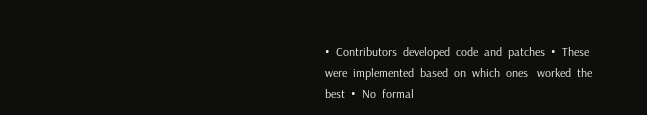•  Contributors  developed  code  and  patches  •  These  were  implemented  based  on  which  ones   worked  the  best  •  No  formal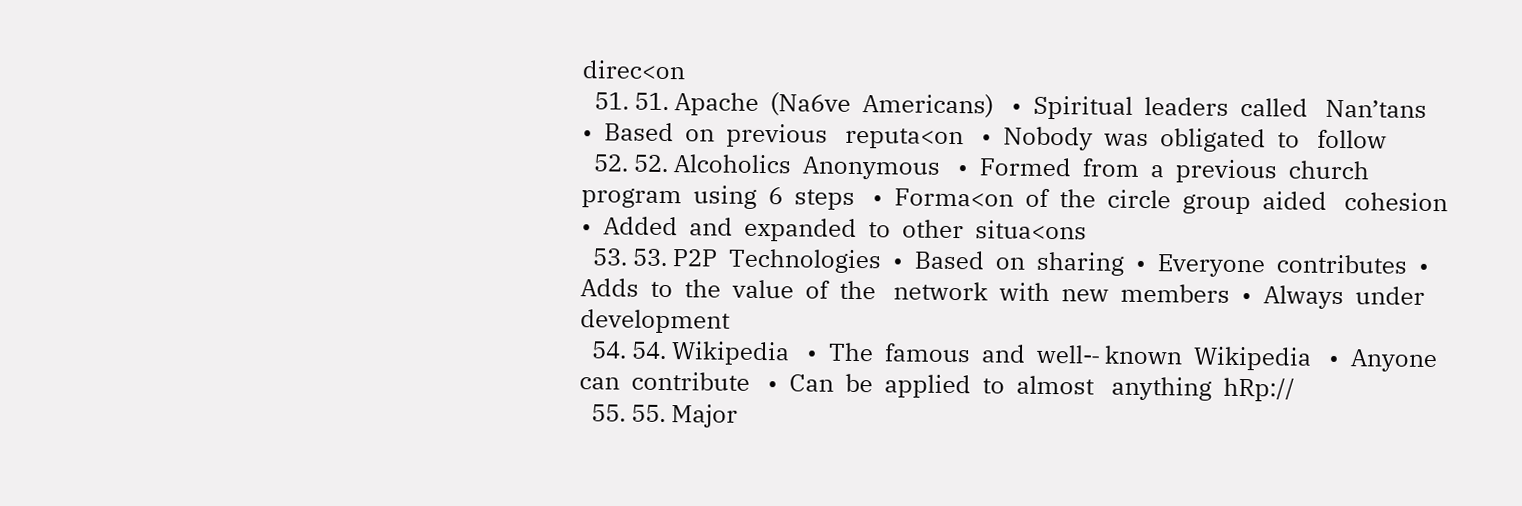direc<on
  51. 51. Apache  (Na6ve  Americans)   •  Spiritual  leaders  called   Nan’tans   •  Based  on  previous   reputa<on   •  Nobody  was  obligated  to   follow
  52. 52. Alcoholics  Anonymous   •  Formed  from  a  previous  church   program  using  6  steps   •  Forma<on  of  the  circle  group  aided   cohesion   •  Added  and  expanded  to  other  situa<ons
  53. 53. P2P  Technologies  •  Based  on  sharing  •  Everyone  contributes  •  Adds  to  the  value  of  the   network  with  new  members  •  Always  under  development
  54. 54. Wikipedia   •  The  famous  and  well-‐ known  Wikipedia   •  Anyone  can  contribute   •  Can  be  applied  to  almost   anything  hRp://
  55. 55. Major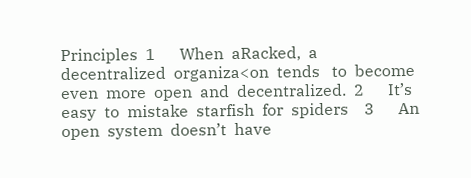Principles  1      When  aRacked,  a  decentralized  organiza<on  tends   to  become  even  more  open  and  decentralized.  2      It’s  easy  to  mistake  starfish  for  spiders    3      An  open  system  doesn’t  have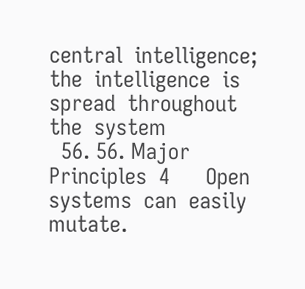central  intelligence;   the  intelligence  is  spread  throughout  the  system
  56. 56. Major  Principles  4      Open  systems  can  easily  mutate.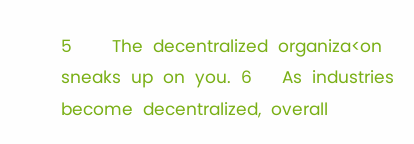5        The  decentralized  organiza<on  sneaks  up  on  you.  6      As  industries  become  decentralized,  overall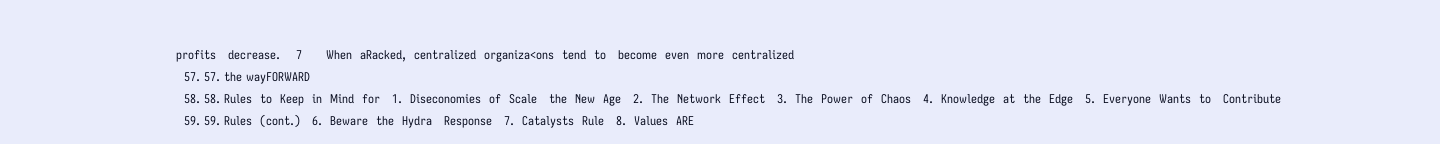profits   decrease.    7      When  aRacked,  centralized  organiza<ons  tend  to   become  even  more  centralized
  57. 57. the wayFORWARD
  58. 58. Rules  to  Keep  in  Mind  for   1.  Diseconomies  of  Scale   the  New  Age   2.  The  Network  Effect   3.  The  Power  of  Chaos   4.  Knowledge  at  the  Edge   5.  Everyone  Wants  to   Contribute
  59. 59. Rules  (cont.)   6.  Beware  the  Hydra   Response   7.  Catalysts  Rule   8.  Values  ARE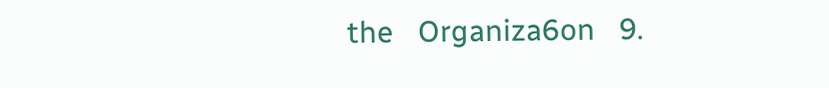the   Organiza6on   9.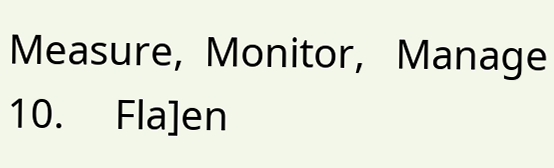Measure,  Monitor,   Manage   10.     Fla]en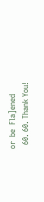or  be  Fla]ened
  60. 60. Thank You!